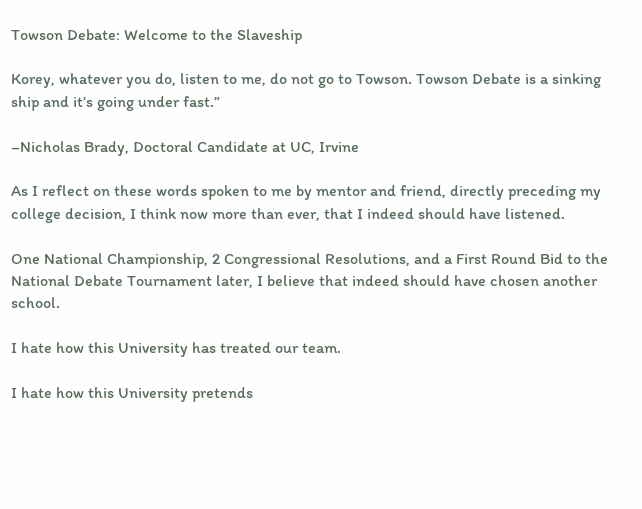Towson Debate: Welcome to the Slaveship

Korey, whatever you do, listen to me, do not go to Towson. Towson Debate is a sinking ship and it’s going under fast.”

–Nicholas Brady, Doctoral Candidate at UC, Irvine

As I reflect on these words spoken to me by mentor and friend, directly preceding my college decision, I think now more than ever, that I indeed should have listened.

One National Championship, 2 Congressional Resolutions, and a First Round Bid to the National Debate Tournament later, I believe that indeed should have chosen another school.

I hate how this University has treated our team.

I hate how this University pretends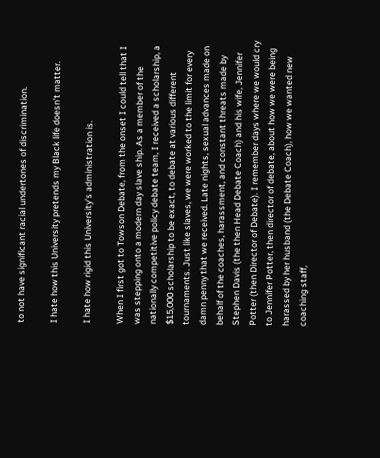to not have significant racial undertones of discrimination.

I hate how this University pretends my Black life doesn’t matter.

I hate how rigid this University’s administration is.

When I first got to Towson Debate, from the onset I could tell that I was stepping onto a modern day slave ship. As a member of the nationally competitive policy debate team, I received a scholarship, a $15,000 scholarship to be exact, to debate at various different tournaments. Just like slaves, we were worked to the limit for every damn penny that we received. Late nights, sexual advances made on behalf of the coaches, harassment, and constant threats made by Stephen Davis (the then Head Debate Coach) and his wife, Jennifer Potter (then Director of Debate). I remember days where we would cry to Jennifer Potter, then director of debate, about how we were being harassed by her husband (the Debate Coach), how we wanted new coaching staff,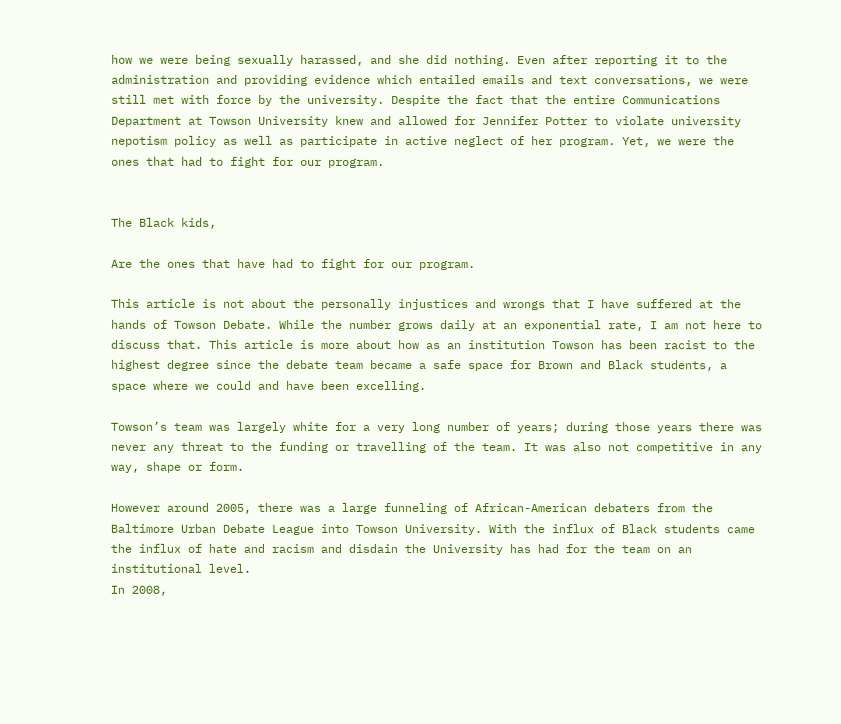how we were being sexually harassed, and she did nothing. Even after reporting it to the administration and providing evidence which entailed emails and text conversations, we were still met with force by the university. Despite the fact that the entire Communications Department at Towson University knew and allowed for Jennifer Potter to violate university nepotism policy as well as participate in active neglect of her program. Yet, we were the ones that had to fight for our program.


The Black kids,

Are the ones that have had to fight for our program.

This article is not about the personally injustices and wrongs that I have suffered at the hands of Towson Debate. While the number grows daily at an exponential rate, I am not here to discuss that. This article is more about how as an institution Towson has been racist to the highest degree since the debate team became a safe space for Brown and Black students, a space where we could and have been excelling.

Towson’s team was largely white for a very long number of years; during those years there was never any threat to the funding or travelling of the team. It was also not competitive in any way, shape or form.

However around 2005, there was a large funneling of African-American debaters from the Baltimore Urban Debate League into Towson University. With the influx of Black students came the influx of hate and racism and disdain the University has had for the team on an institutional level.
In 2008,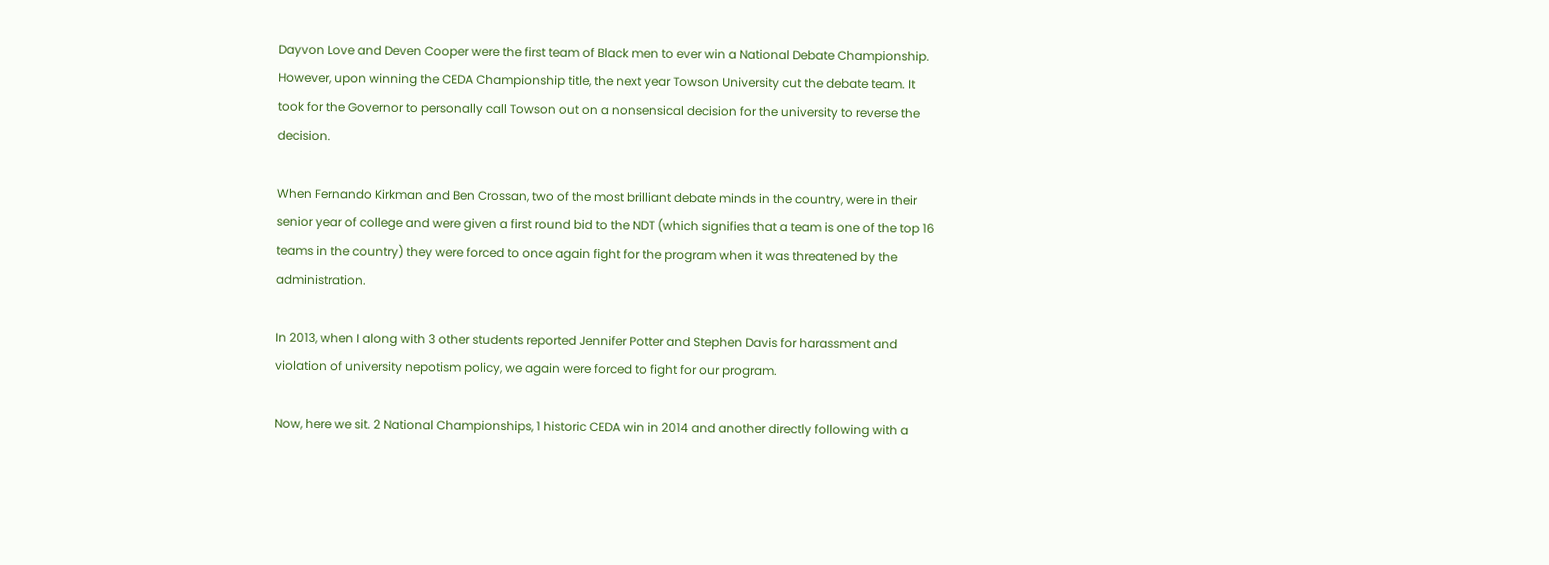Dayvon Love and Deven Cooper were the first team of Black men to ever win a National Debate Championship. However, upon winning the CEDA Championship title, the next year Towson University cut the debate team. It took for the Governor to personally call Towson out on a nonsensical decision for the university to reverse the decision.

When Fernando Kirkman and Ben Crossan, two of the most brilliant debate minds in the country, were in their senior year of college and were given a first round bid to the NDT (which signifies that a team is one of the top 16 teams in the country) they were forced to once again fight for the program when it was threatened by the administration.

In 2013, when I along with 3 other students reported Jennifer Potter and Stephen Davis for harassment and violation of university nepotism policy, we again were forced to fight for our program.

Now, here we sit. 2 National Championships, 1 historic CEDA win in 2014 and another directly following with a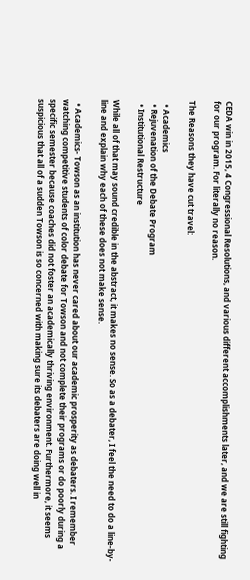CEDA win in 2015, 4 Congressional Resolutions, and various different accomplishments later, and we are still fighting for our program. For literally no reason.

The Reasons they have cut travel:

  • Academics
  • Rejuvenation of the Debate Program
  • Institutional Restructure

While all of that may sound credible in the abstract, it makes no sense. So as a debater, I feel the need to do a line-by-line and explain why each of these does not make sense.

  • Academics- Towson as an institution has never cared about our academic prosperity as debaters. I remember watching competitive students of color debate for Towson and not complete their programs or do poorly during a specific semester because coaches did not foster an academically thriving environment. Furthermore, it seems suspicious that all of a sudden Towson is so concerned with making sure its debaters are doing well in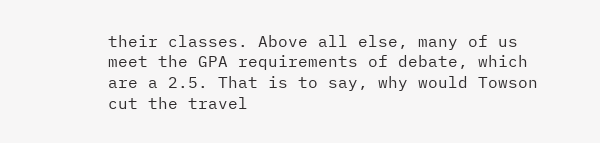their classes. Above all else, many of us meet the GPA requirements of debate, which are a 2.5. That is to say, why would Towson cut the travel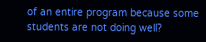of an entire program because some students are not doing well?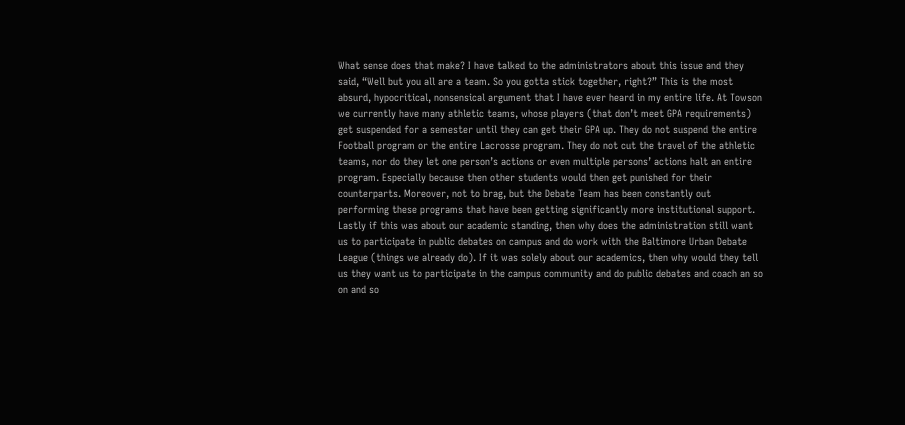What sense does that make? I have talked to the administrators about this issue and they said, “Well but you all are a team. So you gotta stick together, right?” This is the most absurd, hypocritical, nonsensical argument that I have ever heard in my entire life. At Towson we currently have many athletic teams, whose players (that don’t meet GPA requirements) get suspended for a semester until they can get their GPA up. They do not suspend the entire Football program or the entire Lacrosse program. They do not cut the travel of the athletic teams, nor do they let one person’s actions or even multiple persons’ actions halt an entire program. Especially because then other students would then get punished for their counterparts. Moreover, not to brag, but the Debate Team has been constantly out performing these programs that have been getting significantly more institutional support. Lastly if this was about our academic standing, then why does the administration still want us to participate in public debates on campus and do work with the Baltimore Urban Debate League (things we already do). If it was solely about our academics, then why would they tell us they want us to participate in the campus community and do public debates and coach an so on and so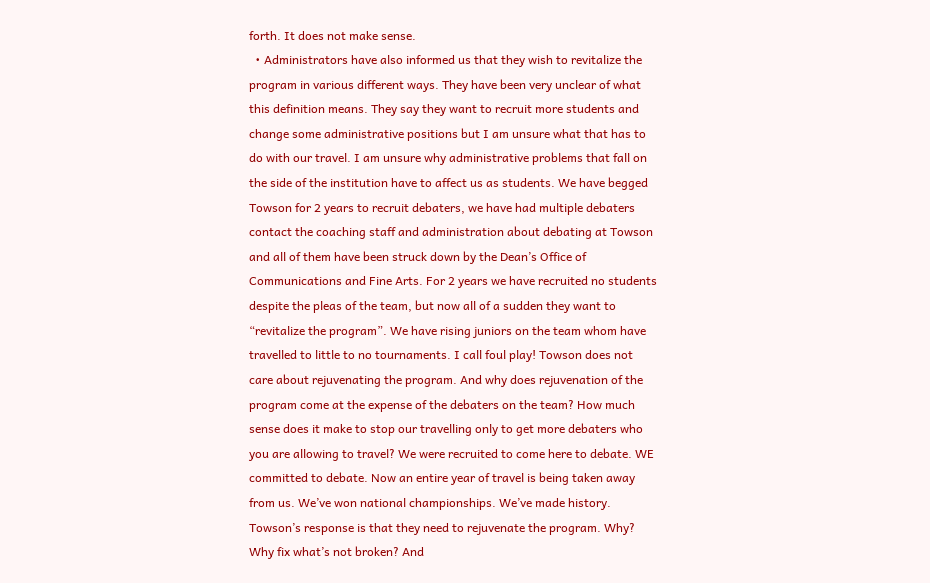forth. It does not make sense.
  • Administrators have also informed us that they wish to revitalize the program in various different ways. They have been very unclear of what this definition means. They say they want to recruit more students and change some administrative positions but I am unsure what that has to do with our travel. I am unsure why administrative problems that fall on the side of the institution have to affect us as students. We have begged Towson for 2 years to recruit debaters, we have had multiple debaters contact the coaching staff and administration about debating at Towson and all of them have been struck down by the Dean’s Office of Communications and Fine Arts. For 2 years we have recruited no students despite the pleas of the team, but now all of a sudden they want to “revitalize the program”. We have rising juniors on the team whom have travelled to little to no tournaments. I call foul play! Towson does not care about rejuvenating the program. And why does rejuvenation of the program come at the expense of the debaters on the team? How much sense does it make to stop our travelling only to get more debaters who you are allowing to travel? We were recruited to come here to debate. WE committed to debate. Now an entire year of travel is being taken away from us. We’ve won national championships. We’ve made history. Towson’s response is that they need to rejuvenate the program. Why? Why fix what’s not broken? And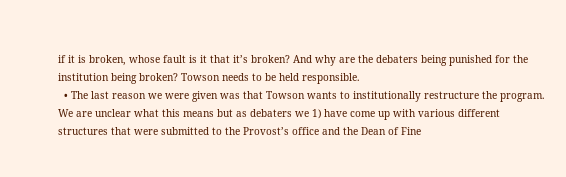if it is broken, whose fault is it that it’s broken? And why are the debaters being punished for the institution being broken? Towson needs to be held responsible.
  • The last reason we were given was that Towson wants to institutionally restructure the program. We are unclear what this means but as debaters we 1) have come up with various different structures that were submitted to the Provost’s office and the Dean of Fine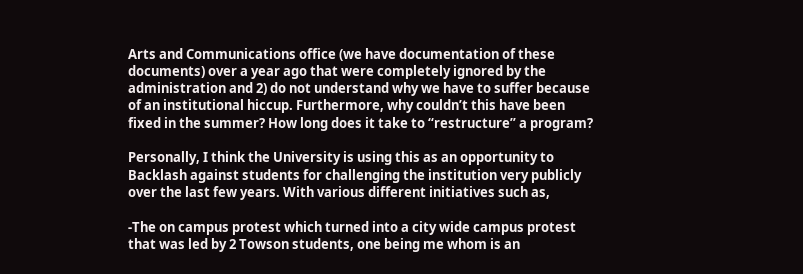Arts and Communications office (we have documentation of these documents) over a year ago that were completely ignored by the administration and 2) do not understand why we have to suffer because of an institutional hiccup. Furthermore, why couldn’t this have been fixed in the summer? How long does it take to “restructure” a program?

Personally, I think the University is using this as an opportunity to Backlash against students for challenging the institution very publicly over the last few years. With various different initiatives such as,

-The on campus protest which turned into a city wide campus protest that was led by 2 Towson students, one being me whom is an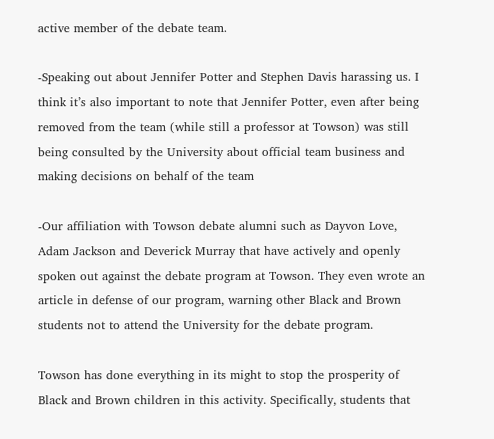active member of the debate team.

-Speaking out about Jennifer Potter and Stephen Davis harassing us. I think it’s also important to note that Jennifer Potter, even after being removed from the team (while still a professor at Towson) was still being consulted by the University about official team business and making decisions on behalf of the team

-Our affiliation with Towson debate alumni such as Dayvon Love, Adam Jackson and Deverick Murray that have actively and openly spoken out against the debate program at Towson. They even wrote an article in defense of our program, warning other Black and Brown students not to attend the University for the debate program.

Towson has done everything in its might to stop the prosperity of Black and Brown children in this activity. Specifically, students that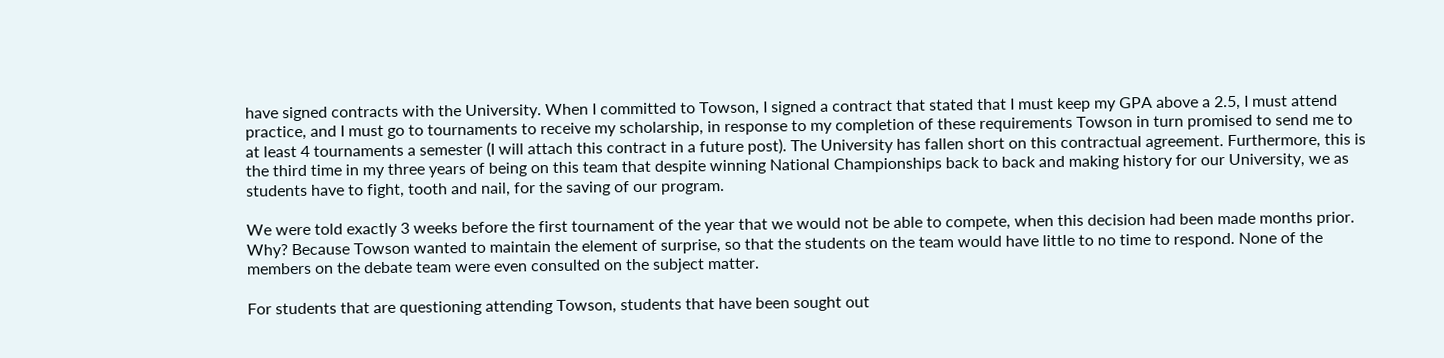have signed contracts with the University. When I committed to Towson, I signed a contract that stated that I must keep my GPA above a 2.5, I must attend practice, and I must go to tournaments to receive my scholarship, in response to my completion of these requirements Towson in turn promised to send me to at least 4 tournaments a semester (I will attach this contract in a future post). The University has fallen short on this contractual agreement. Furthermore, this is the third time in my three years of being on this team that despite winning National Championships back to back and making history for our University, we as students have to fight, tooth and nail, for the saving of our program.

We were told exactly 3 weeks before the first tournament of the year that we would not be able to compete, when this decision had been made months prior. Why? Because Towson wanted to maintain the element of surprise, so that the students on the team would have little to no time to respond. None of the members on the debate team were even consulted on the subject matter.

For students that are questioning attending Towson, students that have been sought out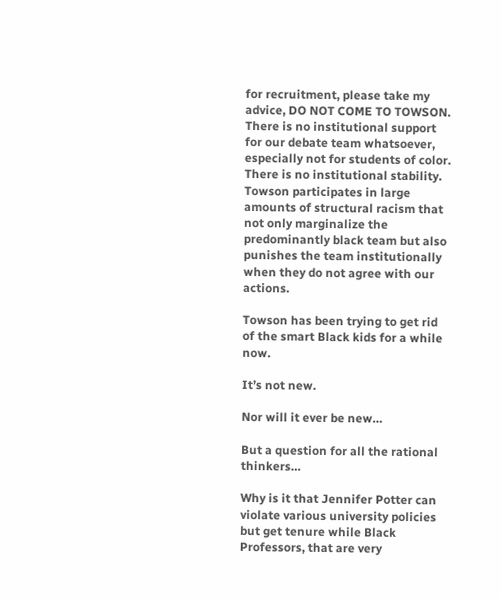for recruitment, please take my advice, DO NOT COME TO TOWSON. There is no institutional support for our debate team whatsoever, especially not for students of color. There is no institutional stability. Towson participates in large amounts of structural racism that not only marginalize the predominantly black team but also punishes the team institutionally when they do not agree with our actions.

Towson has been trying to get rid of the smart Black kids for a while now.

It’s not new.

Nor will it ever be new…

But a question for all the rational thinkers…

Why is it that Jennifer Potter can violate various university policies but get tenure while Black Professors, that are very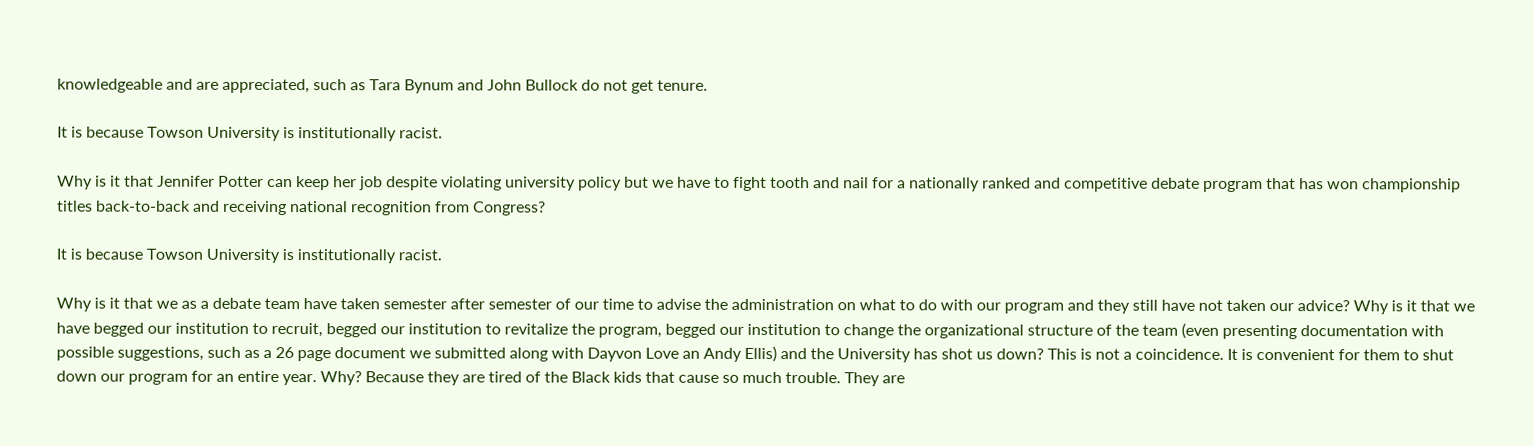knowledgeable and are appreciated, such as Tara Bynum and John Bullock do not get tenure.

It is because Towson University is institutionally racist.

Why is it that Jennifer Potter can keep her job despite violating university policy but we have to fight tooth and nail for a nationally ranked and competitive debate program that has won championship titles back-to-back and receiving national recognition from Congress?

It is because Towson University is institutionally racist.

Why is it that we as a debate team have taken semester after semester of our time to advise the administration on what to do with our program and they still have not taken our advice? Why is it that we have begged our institution to recruit, begged our institution to revitalize the program, begged our institution to change the organizational structure of the team (even presenting documentation with possible suggestions, such as a 26 page document we submitted along with Dayvon Love an Andy Ellis) and the University has shot us down? This is not a coincidence. It is convenient for them to shut down our program for an entire year. Why? Because they are tired of the Black kids that cause so much trouble. They are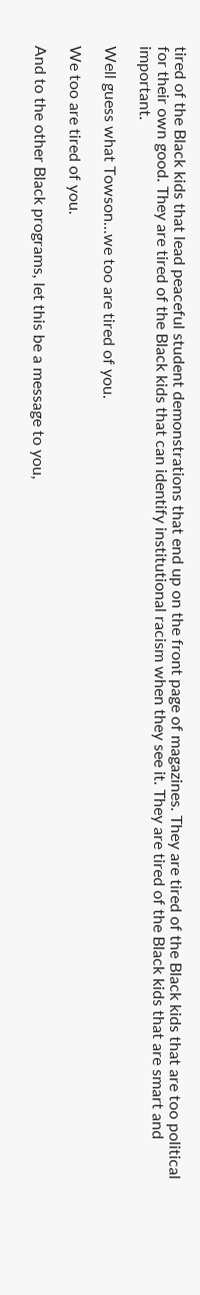tired of the Black kids that lead peaceful student demonstrations that end up on the front page of magazines. They are tired of the Black kids that are too political for their own good. They are tired of the Black kids that can identify institutional racism when they see it. They are tired of the Black kids that are smart and important.

Well guess what Towson…we too are tired of you.

We too are tired of you.

And to the other Black programs, let this be a message to you,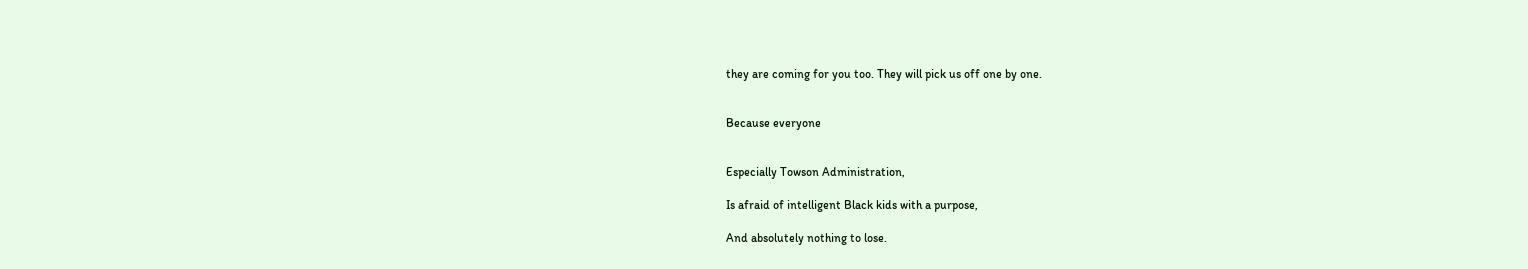they are coming for you too. They will pick us off one by one.


Because everyone


Especially Towson Administration,

Is afraid of intelligent Black kids with a purpose,

And absolutely nothing to lose.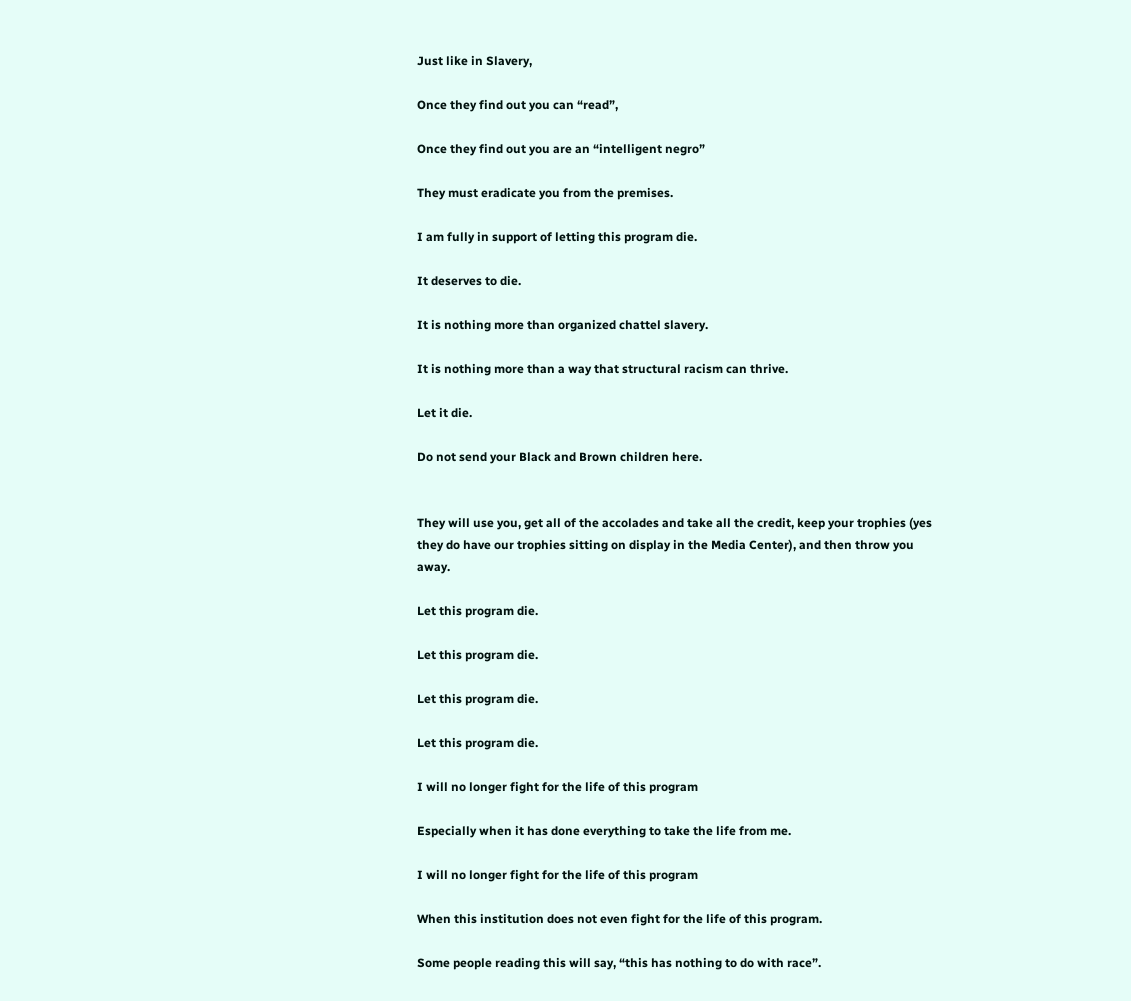Just like in Slavery,

Once they find out you can “read”,

Once they find out you are an “intelligent negro”

They must eradicate you from the premises.

I am fully in support of letting this program die.

It deserves to die.

It is nothing more than organized chattel slavery.

It is nothing more than a way that structural racism can thrive.

Let it die.

Do not send your Black and Brown children here.


They will use you, get all of the accolades and take all the credit, keep your trophies (yes they do have our trophies sitting on display in the Media Center), and then throw you away.

Let this program die.

Let this program die.

Let this program die.

Let this program die.

I will no longer fight for the life of this program

Especially when it has done everything to take the life from me.

I will no longer fight for the life of this program

When this institution does not even fight for the life of this program.

Some people reading this will say, “this has nothing to do with race”.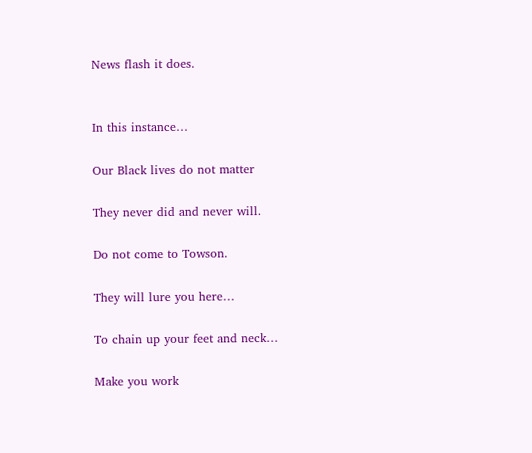News flash it does.


In this instance…

Our Black lives do not matter

They never did and never will.

Do not come to Towson.

They will lure you here…

To chain up your feet and neck…

Make you work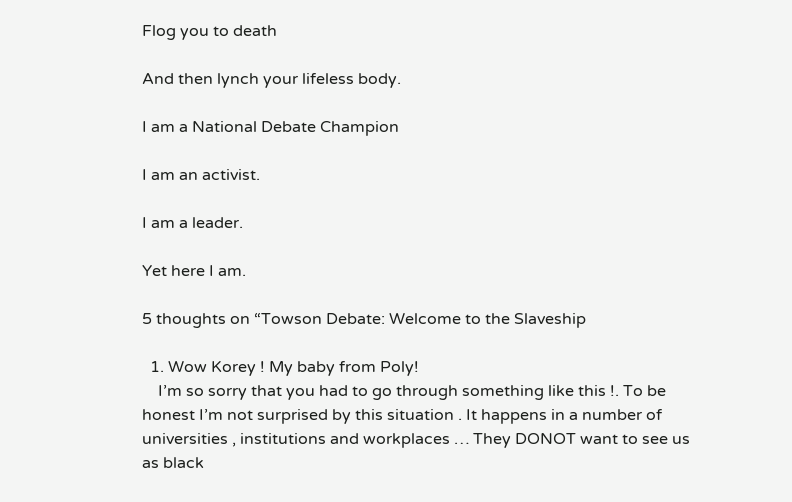Flog you to death

And then lynch your lifeless body.

I am a National Debate Champion

I am an activist.

I am a leader.

Yet here I am.

5 thoughts on “Towson Debate: Welcome to the Slaveship

  1. Wow Korey ! My baby from Poly!
    I’m so sorry that you had to go through something like this !. To be honest I’m not surprised by this situation . It happens in a number of universities , institutions and workplaces … They DONOT want to see us as black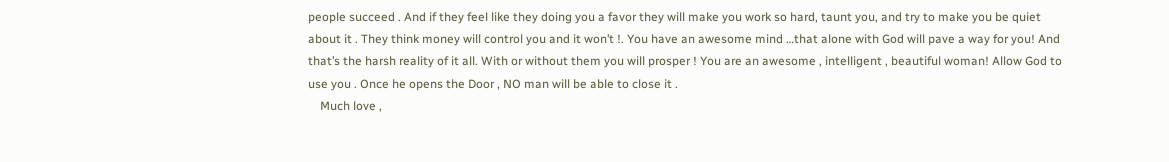people succeed . And if they feel like they doing you a favor they will make you work so hard, taunt you, and try to make you be quiet about it . They think money will control you and it won’t !. You have an awesome mind …that alone with God will pave a way for you! And that’s the harsh reality of it all. With or without them you will prosper ! You are an awesome , intelligent , beautiful woman! Allow God to use you . Once he opens the Door , NO man will be able to close it .
    Much love ,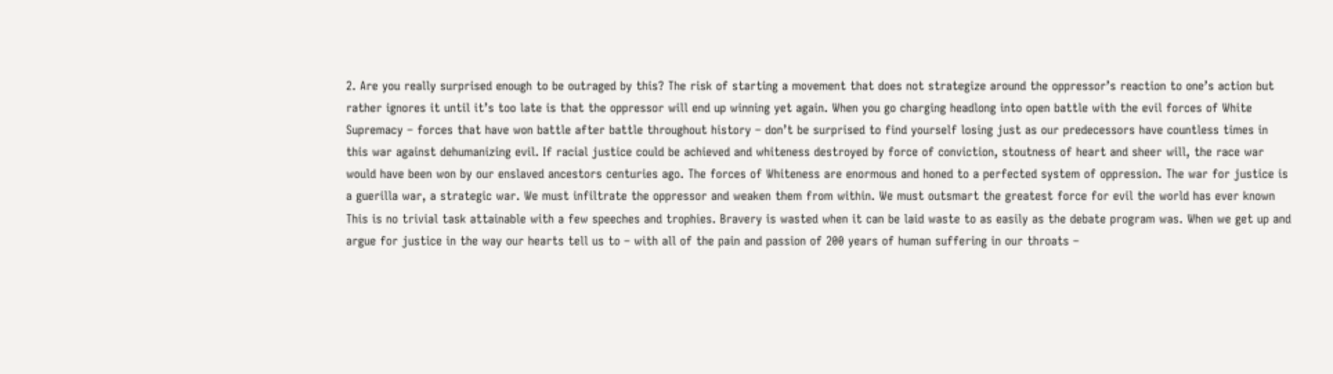2. Are you really surprised enough to be outraged by this? The risk of starting a movement that does not strategize around the oppressor’s reaction to one’s action but rather ignores it until it’s too late is that the oppressor will end up winning yet again. When you go charging headlong into open battle with the evil forces of White Supremacy – forces that have won battle after battle throughout history – don’t be surprised to find yourself losing just as our predecessors have countless times in this war against dehumanizing evil. If racial justice could be achieved and whiteness destroyed by force of conviction, stoutness of heart and sheer will, the race war would have been won by our enslaved ancestors centuries ago. The forces of Whiteness are enormous and honed to a perfected system of oppression. The war for justice is a guerilla war, a strategic war. We must infiltrate the oppressor and weaken them from within. We must outsmart the greatest force for evil the world has ever known This is no trivial task attainable with a few speeches and trophies. Bravery is wasted when it can be laid waste to as easily as the debate program was. When we get up and argue for justice in the way our hearts tell us to – with all of the pain and passion of 200 years of human suffering in our throats –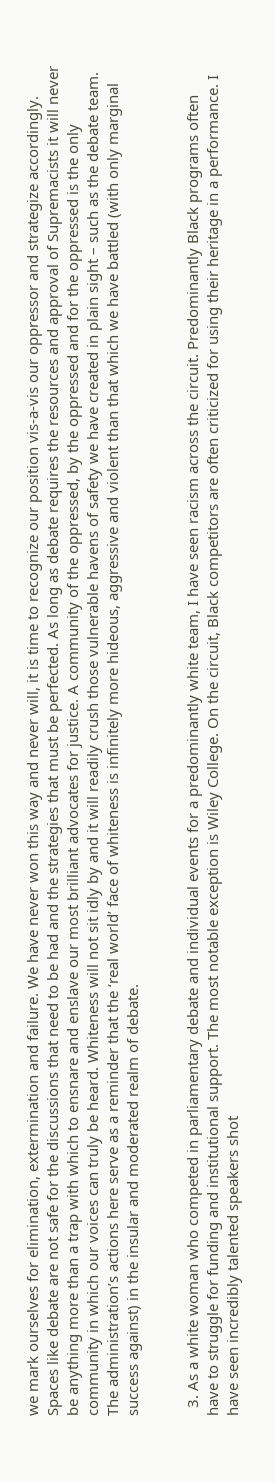we mark ourselves for elimination, extermination and failure. We have never won this way and never will, it is time to recognize our position vis-a-vis our oppressor and strategize accordingly. Spaces like debate are not safe for the discussions that need to be had and the strategies that must be perfected. As long as debate requires the resources and approval of Supremacists it will never be anything more than a trap with which to ensnare and enslave our most brilliant advocates for justice. A community of the oppressed, by the oppressed and for the oppressed is the only community in which our voices can truly be heard. Whiteness will not sit idly by and it will readily crush those vulnerable havens of safety we have created in plain sight – such as the debate team. The administration’s actions here serve as a reminder that the ‘real world’ face of whiteness is infinitely more hideous, aggressive and violent than that which we have battled (with only marginal success against) in the insular and moderated realm of debate.


  3. As a white woman who competed in parliamentary debate and individual events for a predominantly white team, I have seen racism across the circuit. Predominantly Black programs often have to struggle for funding and institutional support. The most notable exception is Wiley College. On the circuit, Black competitors are often criticized for using their heritage in a performance. I have seen incredibly talented speakers shot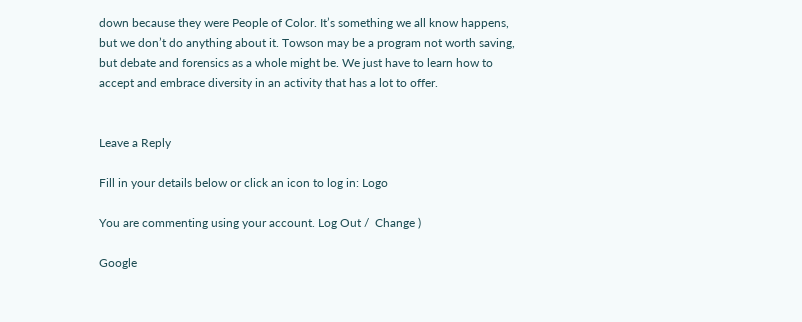down because they were People of Color. It’s something we all know happens, but we don’t do anything about it. Towson may be a program not worth saving, but debate and forensics as a whole might be. We just have to learn how to accept and embrace diversity in an activity that has a lot to offer.


Leave a Reply

Fill in your details below or click an icon to log in: Logo

You are commenting using your account. Log Out /  Change )

Google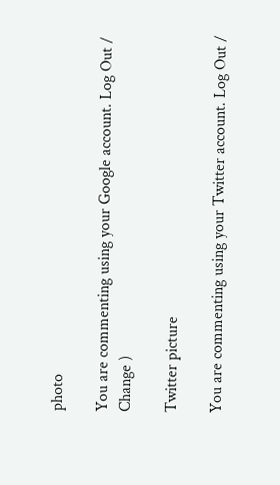photo

You are commenting using your Google account. Log Out /  Change )

Twitter picture

You are commenting using your Twitter account. Log Out /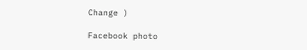Change )

Facebook photo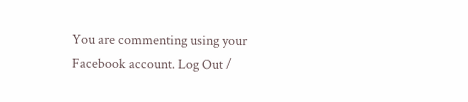You are commenting using your Facebook account. Log Out /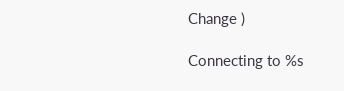Change )

Connecting to %s